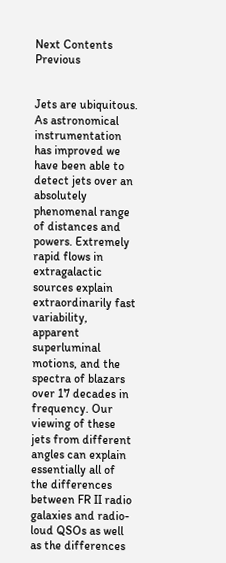Next Contents Previous


Jets are ubiquitous. As astronomical instrumentation has improved we have been able to detect jets over an absolutely phenomenal range of distances and powers. Extremely rapid flows in extragalactic sources explain extraordinarily fast variability, apparent superluminal motions, and the spectra of blazars over 17 decades in frequency. Our viewing of these jets from different angles can explain essentially all of the differences between FR II radio galaxies and radio-loud QSOs as well as the differences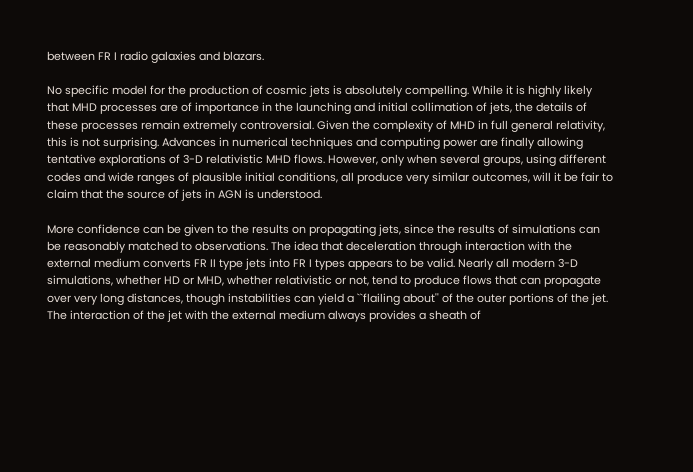between FR I radio galaxies and blazars.

No specific model for the production of cosmic jets is absolutely compelling. While it is highly likely that MHD processes are of importance in the launching and initial collimation of jets, the details of these processes remain extremely controversial. Given the complexity of MHD in full general relativity, this is not surprising. Advances in numerical techniques and computing power are finally allowing tentative explorations of 3-D relativistic MHD flows. However, only when several groups, using different codes and wide ranges of plausible initial conditions, all produce very similar outcomes, will it be fair to claim that the source of jets in AGN is understood.

More confidence can be given to the results on propagating jets, since the results of simulations can be reasonably matched to observations. The idea that deceleration through interaction with the external medium converts FR II type jets into FR I types appears to be valid. Nearly all modern 3-D simulations, whether HD or MHD, whether relativistic or not, tend to produce flows that can propagate over very long distances, though instabilities can yield a ``flailing about'' of the outer portions of the jet. The interaction of the jet with the external medium always provides a sheath of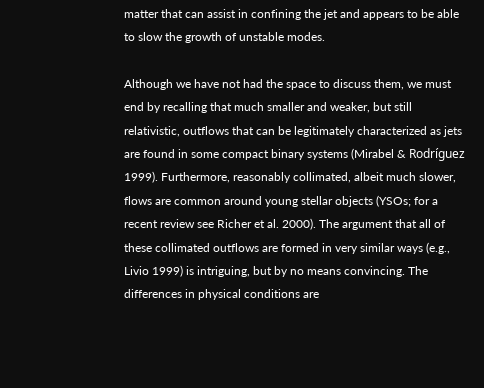matter that can assist in confining the jet and appears to be able to slow the growth of unstable modes.

Although we have not had the space to discuss them, we must end by recalling that much smaller and weaker, but still relativistic, outflows that can be legitimately characterized as jets are found in some compact binary systems (Mirabel & Rodríguez 1999). Furthermore, reasonably collimated, albeit much slower, flows are common around young stellar objects (YSOs; for a recent review see Richer et al. 2000). The argument that all of these collimated outflows are formed in very similar ways (e.g., Livio 1999) is intriguing, but by no means convincing. The differences in physical conditions are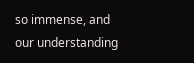so immense, and our understanding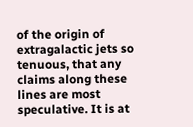of the origin of extragalactic jets so tenuous, that any claims along these lines are most speculative. It is at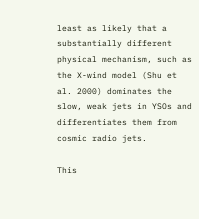least as likely that a substantially different physical mechanism, such as the X-wind model (Shu et al. 2000) dominates the slow, weak jets in YSOs and differentiates them from cosmic radio jets.

This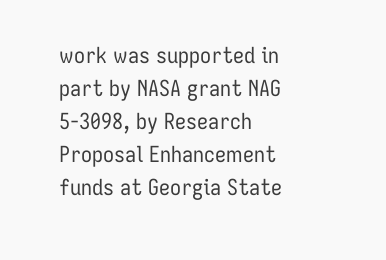work was supported in part by NASA grant NAG 5-3098, by Research Proposal Enhancement funds at Georgia State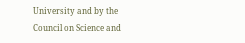University and by the Council on Science and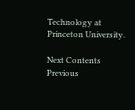Technology at Princeton University.

Next Contents Previous